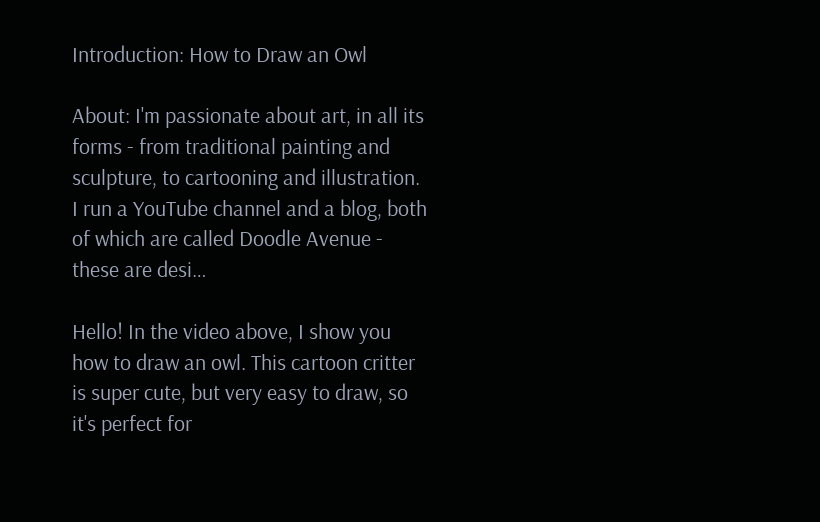Introduction: How to Draw an Owl

About: I'm passionate about art, in all its forms - from traditional painting and sculpture, to cartooning and illustration. I run a YouTube channel and a blog, both of which are called Doodle Avenue - these are desi…

Hello! In the video above, I show you how to draw an owl. This cartoon critter is super cute, but very easy to draw, so it's perfect for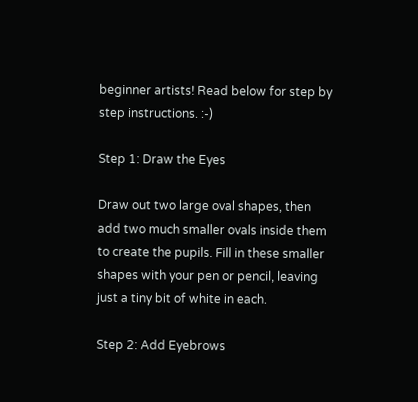beginner artists! Read below for step by step instructions. :-)

Step 1: Draw the Eyes

Draw out two large oval shapes, then add two much smaller ovals inside them to create the pupils. Fill in these smaller shapes with your pen or pencil, leaving just a tiny bit of white in each.

Step 2: Add Eyebrows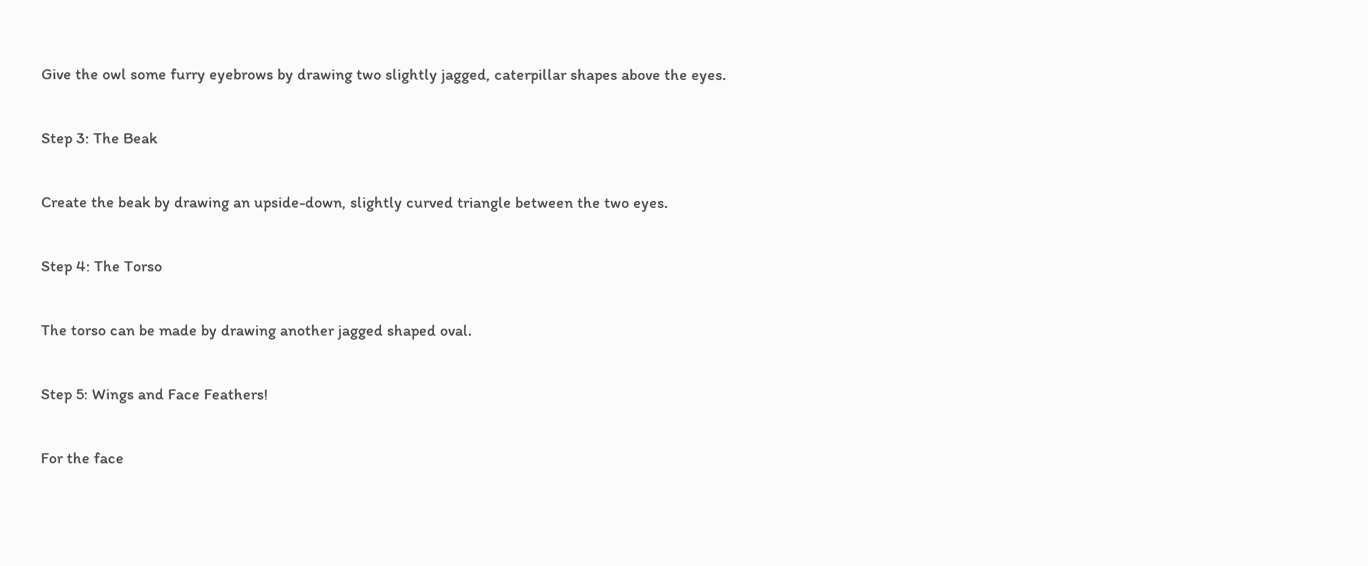Give the owl some furry eyebrows by drawing two slightly jagged, caterpillar shapes above the eyes.

Step 3: The Beak

Create the beak by drawing an upside-down, slightly curved triangle between the two eyes.

Step 4: The Torso

The torso can be made by drawing another jagged shaped oval.

Step 5: Wings and Face Feathers!

For the face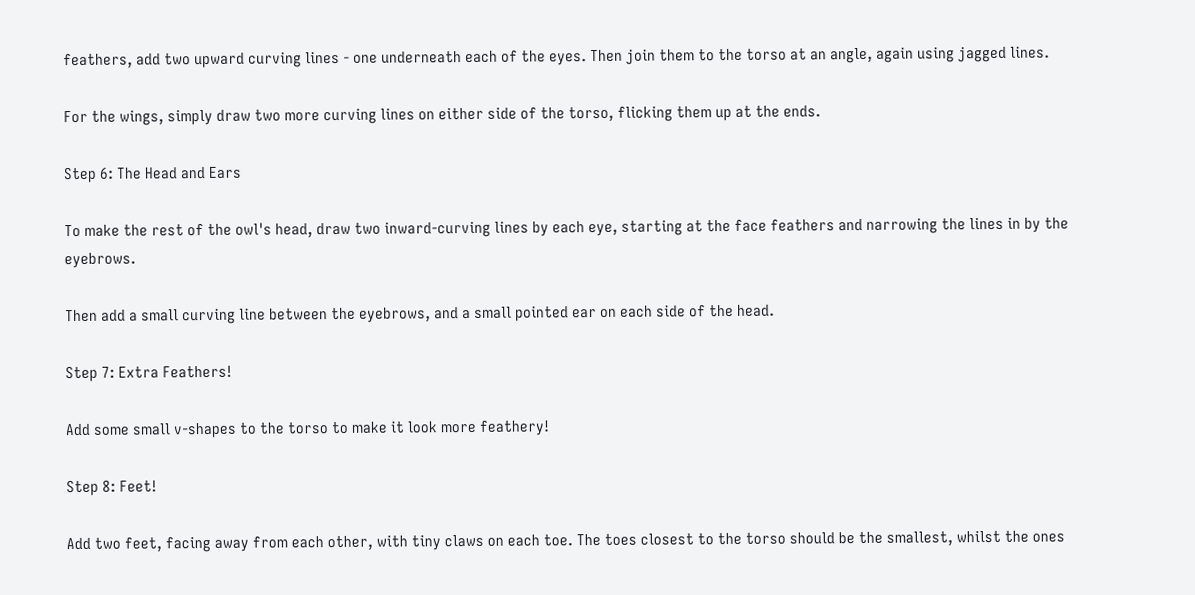feathers, add two upward curving lines - one underneath each of the eyes. Then join them to the torso at an angle, again using jagged lines.

For the wings, simply draw two more curving lines on either side of the torso, flicking them up at the ends.

Step 6: The Head and Ears

To make the rest of the owl's head, draw two inward-curving lines by each eye, starting at the face feathers and narrowing the lines in by the eyebrows.

Then add a small curving line between the eyebrows, and a small pointed ear on each side of the head.

Step 7: Extra Feathers!

Add some small v-shapes to the torso to make it look more feathery!

Step 8: Feet!

Add two feet, facing away from each other, with tiny claws on each toe. The toes closest to the torso should be the smallest, whilst the ones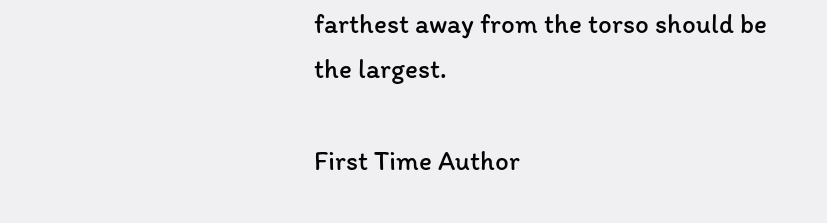farthest away from the torso should be the largest.

First Time Author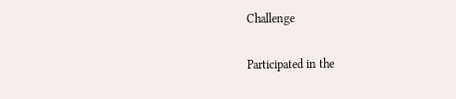Challenge

Participated in the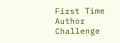First Time Author Challenge